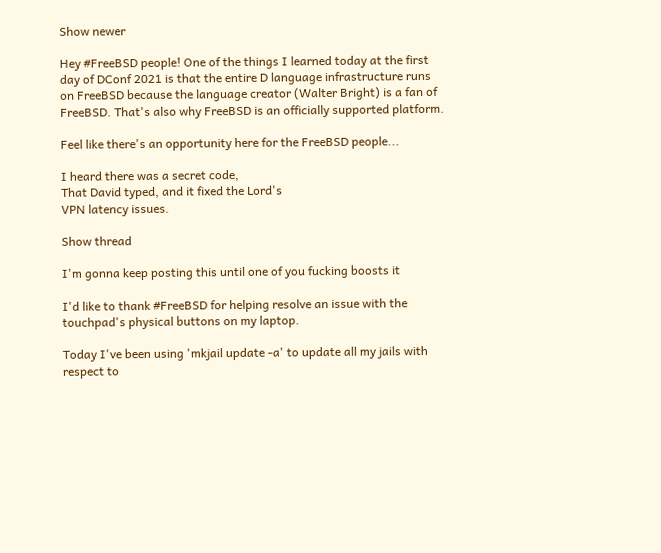Show newer

Hey #FreeBSD people! One of the things I learned today at the first day of DConf 2021 is that the entire D language infrastructure runs on FreeBSD because the language creator (Walter Bright) is a fan of FreeBSD. That's also why FreeBSD is an officially supported platform.

Feel like there's an opportunity here for the FreeBSD people...

I heard there was a secret code,
That David typed, and it fixed the Lord's
VPN latency issues.

Show thread

I'm gonna keep posting this until one of you fucking boosts it

I'd like to thank #FreeBSD for helping resolve an issue with the touchpad's physical buttons on my laptop.

Today I've been using 'mkjail update -a' to update all my jails with respect to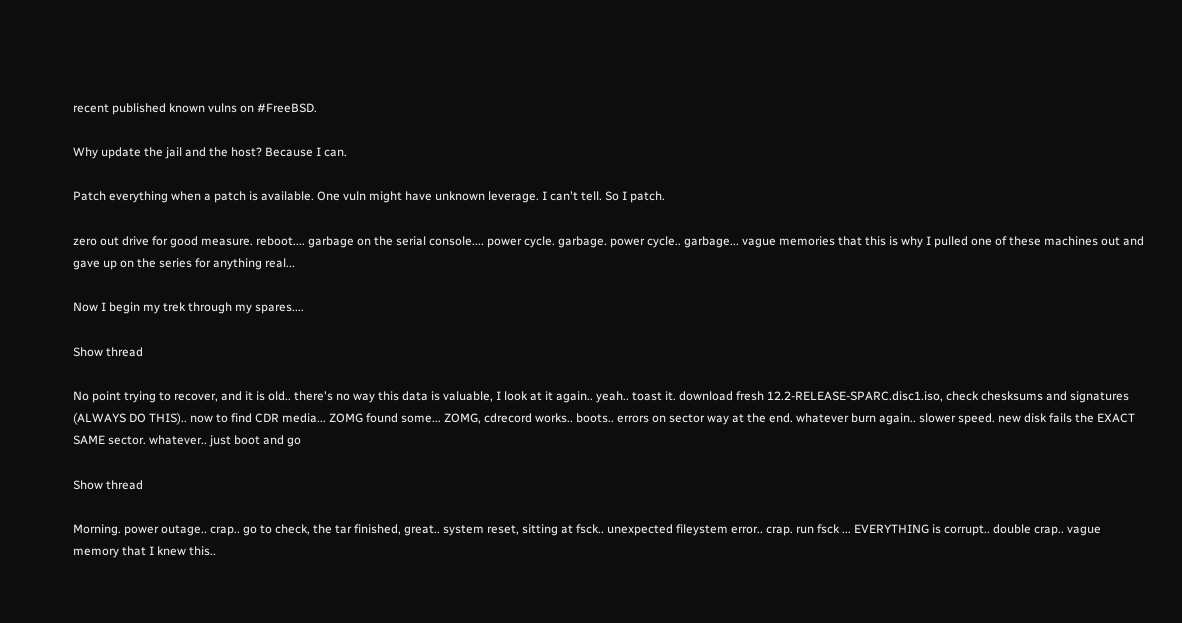recent published known vulns on #FreeBSD.

Why update the jail and the host? Because I can.

Patch everything when a patch is available. One vuln might have unknown leverage. I can't tell. So I patch.

zero out drive for good measure. reboot.... garbage on the serial console.... power cycle. garbage. power cycle.. garbage... vague memories that this is why I pulled one of these machines out and gave up on the series for anything real...

Now I begin my trek through my spares....

Show thread

No point trying to recover, and it is old.. there's no way this data is valuable, I look at it again.. yeah.. toast it. download fresh 12.2-RELEASE-SPARC.disc1.iso, check chesksums and signatures (ALWAYS DO THIS).. now to find CDR media... ZOMG found some... ZOMG, cdrecord works.. boots.. errors on sector way at the end. whatever burn again.. slower speed. new disk fails the EXACT SAME sector. whatever.. just boot and go

Show thread

Morning. power outage.. crap.. go to check, the tar finished, great.. system reset, sitting at fsck.. unexpected fileystem error.. crap. run fsck ... EVERYTHING is corrupt.. double crap.. vague memory that I knew this..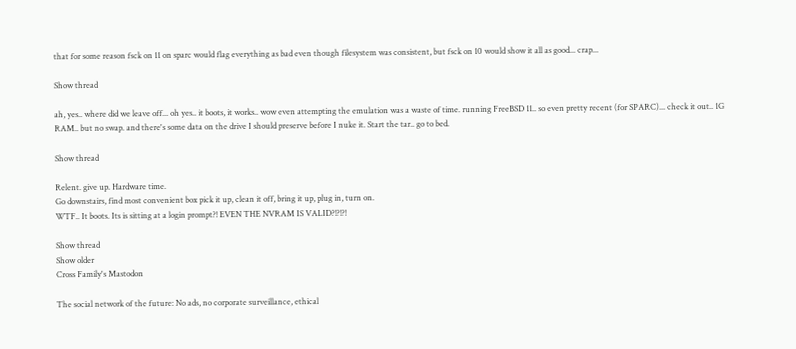that for some reason fsck on 11 on sparc would flag everything as bad even though filesystem was consistent, but fsck on 10 would show it all as good... crap...

Show thread

ah, yes.. where did we leave off... oh yes.. it boots, it works.. wow even attempting the emulation was a waste of time. running FreeBSD 11.. so even pretty recent (for SPARC)... check it out.. 1G RAM.. but no swap. and there's some data on the drive I should preserve before I nuke it. Start the tar.. go to bed.

Show thread

Relent. give up. Hardware time.
Go downstairs, find most convenient box pick it up, clean it off, bring it up, plug in, turn on.
WTF.. It boots. Its is sitting at a login prompt?! EVEN THE NVRAM IS VALID?!?!?!

Show thread
Show older
Cross Family's Mastodon

The social network of the future: No ads, no corporate surveillance, ethical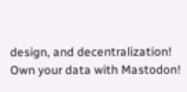design, and decentralization! Own your data with Mastodon!